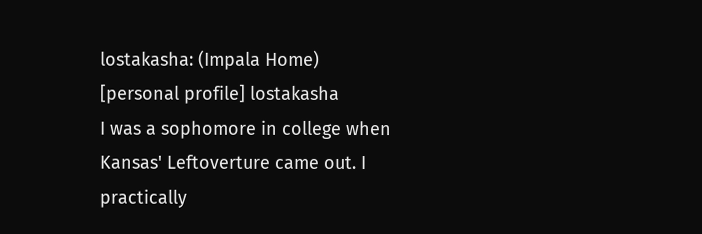lostakasha: (Impala Home)
[personal profile] lostakasha
I was a sophomore in college when Kansas' Leftoverture came out. I practically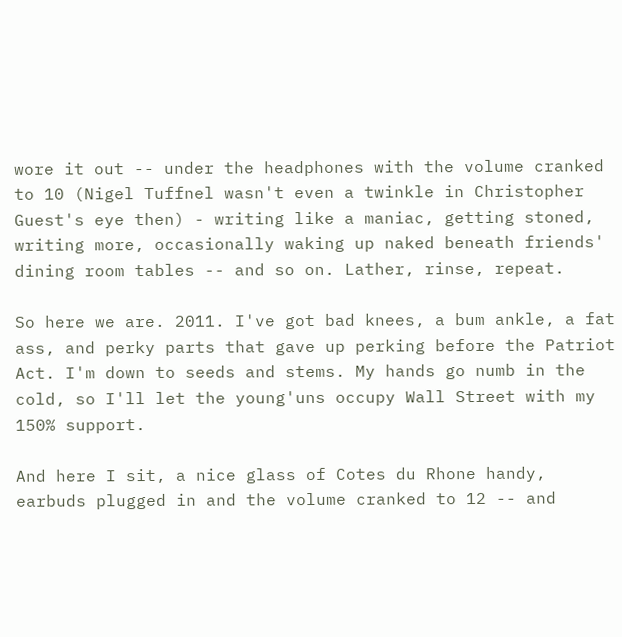wore it out -- under the headphones with the volume cranked to 10 (Nigel Tuffnel wasn't even a twinkle in Christopher Guest's eye then) - writing like a maniac, getting stoned, writing more, occasionally waking up naked beneath friends' dining room tables -- and so on. Lather, rinse, repeat.

So here we are. 2011. I've got bad knees, a bum ankle, a fat ass, and perky parts that gave up perking before the Patriot Act. I'm down to seeds and stems. My hands go numb in the cold, so I'll let the young'uns occupy Wall Street with my 150% support.

And here I sit, a nice glass of Cotes du Rhone handy, earbuds plugged in and the volume cranked to 12 -- and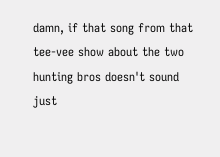damn, if that song from that tee-vee show about the two hunting bros doesn't sound just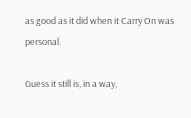as good as it did when it Carry On was personal.

Guess it still is, in a way,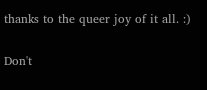thanks to the queer joy of it all. :)

Don't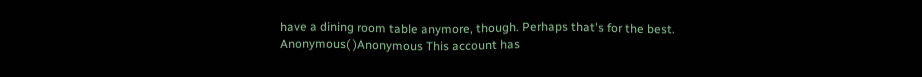have a dining room table anymore, though. Perhaps that's for the best.
Anonymous( )Anonymous This account has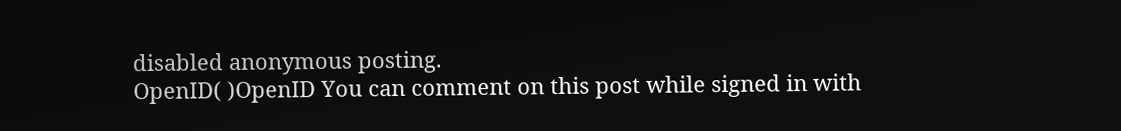disabled anonymous posting.
OpenID( )OpenID You can comment on this post while signed in with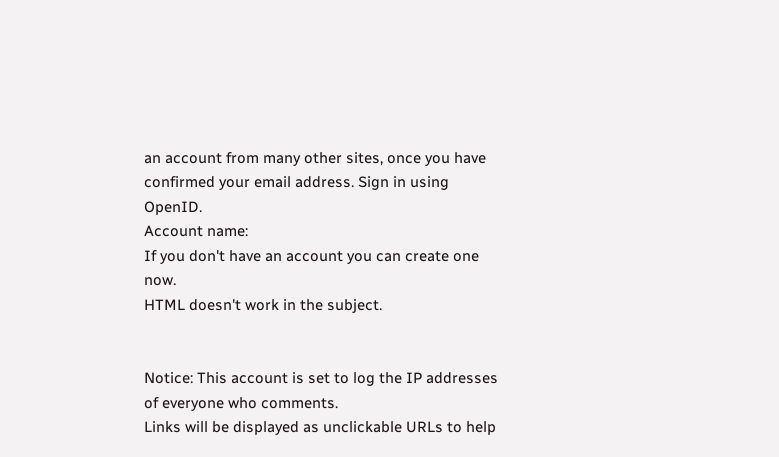an account from many other sites, once you have confirmed your email address. Sign in using OpenID.
Account name:
If you don't have an account you can create one now.
HTML doesn't work in the subject.


Notice: This account is set to log the IP addresses of everyone who comments.
Links will be displayed as unclickable URLs to help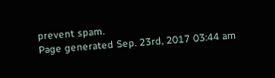prevent spam.
Page generated Sep. 23rd, 2017 03:44 am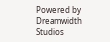Powered by Dreamwidth Studios